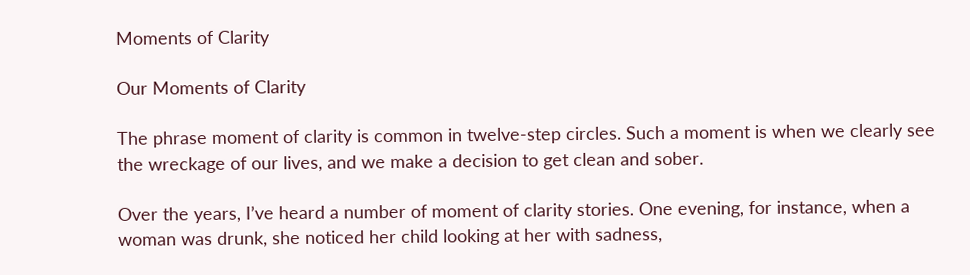Moments of Clarity

Our Moments of Clarity

The phrase moment of clarity is common in twelve-step circles. Such a moment is when we clearly see the wreckage of our lives, and we make a decision to get clean and sober.

Over the years, I’ve heard a number of moment of clarity stories. One evening, for instance, when a woman was drunk, she noticed her child looking at her with sadness,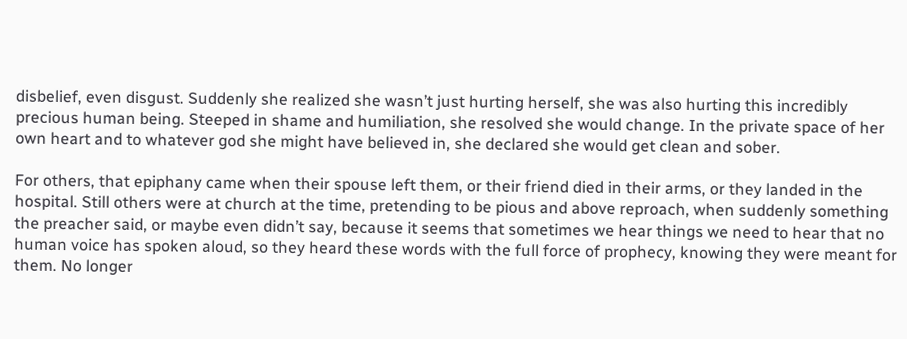disbelief, even disgust. Suddenly she realized she wasn’t just hurting herself, she was also hurting this incredibly precious human being. Steeped in shame and humiliation, she resolved she would change. In the private space of her own heart and to whatever god she might have believed in, she declared she would get clean and sober.

For others, that epiphany came when their spouse left them, or their friend died in their arms, or they landed in the hospital. Still others were at church at the time, pretending to be pious and above reproach, when suddenly something the preacher said, or maybe even didn’t say, because it seems that sometimes we hear things we need to hear that no human voice has spoken aloud, so they heard these words with the full force of prophecy, knowing they were meant for them. No longer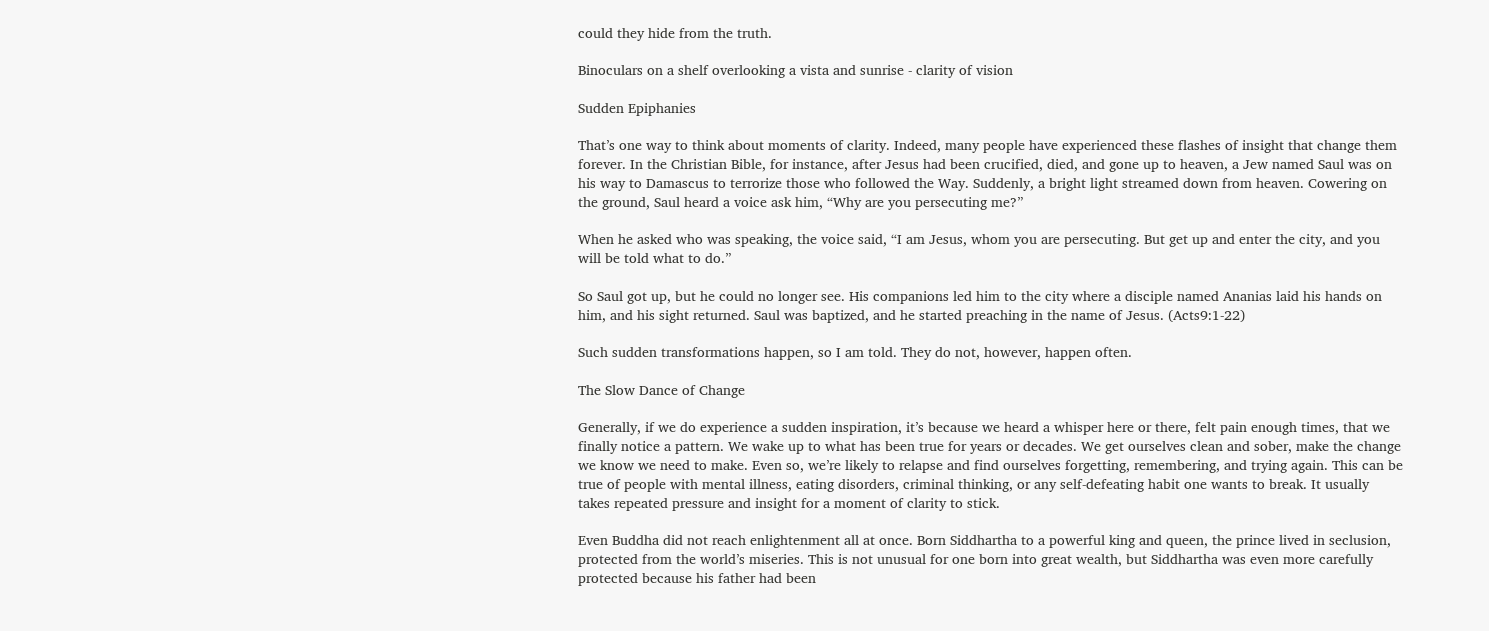could they hide from the truth.

Binoculars on a shelf overlooking a vista and sunrise - clarity of vision

Sudden Epiphanies

That’s one way to think about moments of clarity. Indeed, many people have experienced these flashes of insight that change them forever. In the Christian Bible, for instance, after Jesus had been crucified, died, and gone up to heaven, a Jew named Saul was on his way to Damascus to terrorize those who followed the Way. Suddenly, a bright light streamed down from heaven. Cowering on the ground, Saul heard a voice ask him, “Why are you persecuting me?”

When he asked who was speaking, the voice said, “I am Jesus, whom you are persecuting. But get up and enter the city, and you will be told what to do.”

So Saul got up, but he could no longer see. His companions led him to the city where a disciple named Ananias laid his hands on him, and his sight returned. Saul was baptized, and he started preaching in the name of Jesus. (Acts9:1-22)

Such sudden transformations happen, so I am told. They do not, however, happen often.

The Slow Dance of Change

Generally, if we do experience a sudden inspiration, it’s because we heard a whisper here or there, felt pain enough times, that we finally notice a pattern. We wake up to what has been true for years or decades. We get ourselves clean and sober, make the change we know we need to make. Even so, we’re likely to relapse and find ourselves forgetting, remembering, and trying again. This can be true of people with mental illness, eating disorders, criminal thinking, or any self-defeating habit one wants to break. It usually takes repeated pressure and insight for a moment of clarity to stick.

Even Buddha did not reach enlightenment all at once. Born Siddhartha to a powerful king and queen, the prince lived in seclusion, protected from the world’s miseries. This is not unusual for one born into great wealth, but Siddhartha was even more carefully protected because his father had been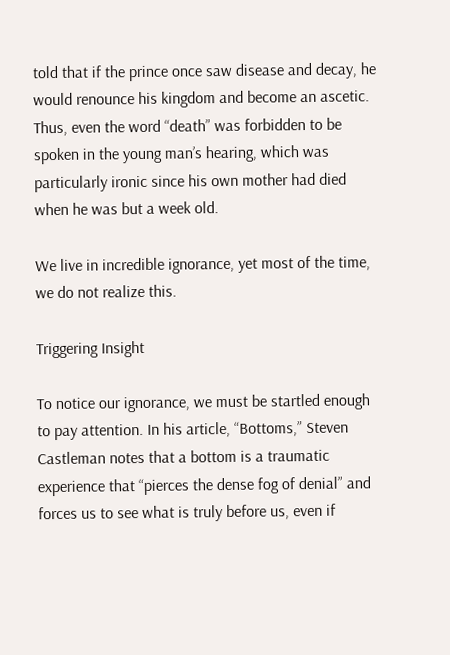told that if the prince once saw disease and decay, he would renounce his kingdom and become an ascetic. Thus, even the word “death” was forbidden to be spoken in the young man’s hearing, which was particularly ironic since his own mother had died when he was but a week old.

We live in incredible ignorance, yet most of the time, we do not realize this.

Triggering Insight

To notice our ignorance, we must be startled enough to pay attention. In his article, “Bottoms,” Steven Castleman notes that a bottom is a traumatic experience that “pierces the dense fog of denial” and forces us to see what is truly before us, even if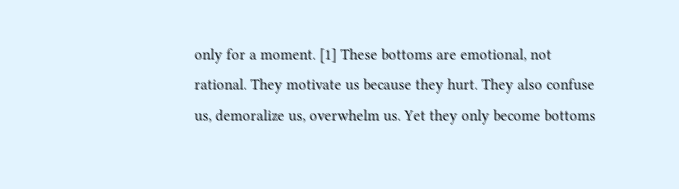only for a moment. [1] These bottoms are emotional, not rational. They motivate us because they hurt. They also confuse us, demoralize us, overwhelm us. Yet they only become bottoms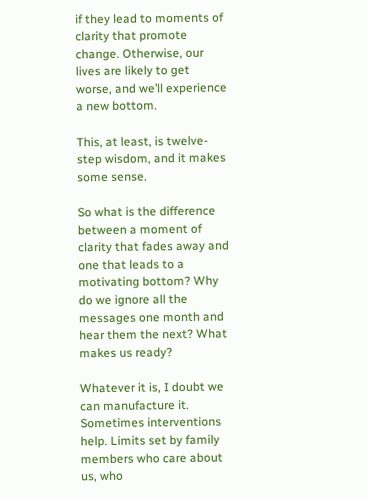if they lead to moments of clarity that promote change. Otherwise, our lives are likely to get worse, and we’ll experience a new bottom.

This, at least, is twelve-step wisdom, and it makes some sense.

So what is the difference between a moment of clarity that fades away and one that leads to a motivating bottom? Why do we ignore all the messages one month and hear them the next? What makes us ready?

Whatever it is, I doubt we can manufacture it. Sometimes interventions help. Limits set by family members who care about us, who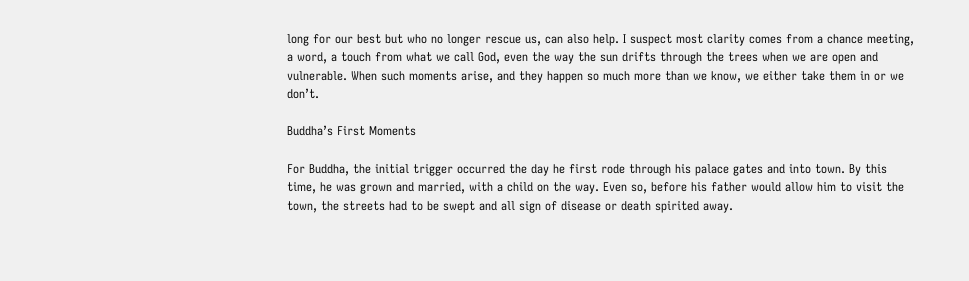long for our best but who no longer rescue us, can also help. I suspect most clarity comes from a chance meeting, a word, a touch from what we call God, even the way the sun drifts through the trees when we are open and vulnerable. When such moments arise, and they happen so much more than we know, we either take them in or we don’t.

Buddha’s First Moments

For Buddha, the initial trigger occurred the day he first rode through his palace gates and into town. By this time, he was grown and married, with a child on the way. Even so, before his father would allow him to visit the town, the streets had to be swept and all sign of disease or death spirited away.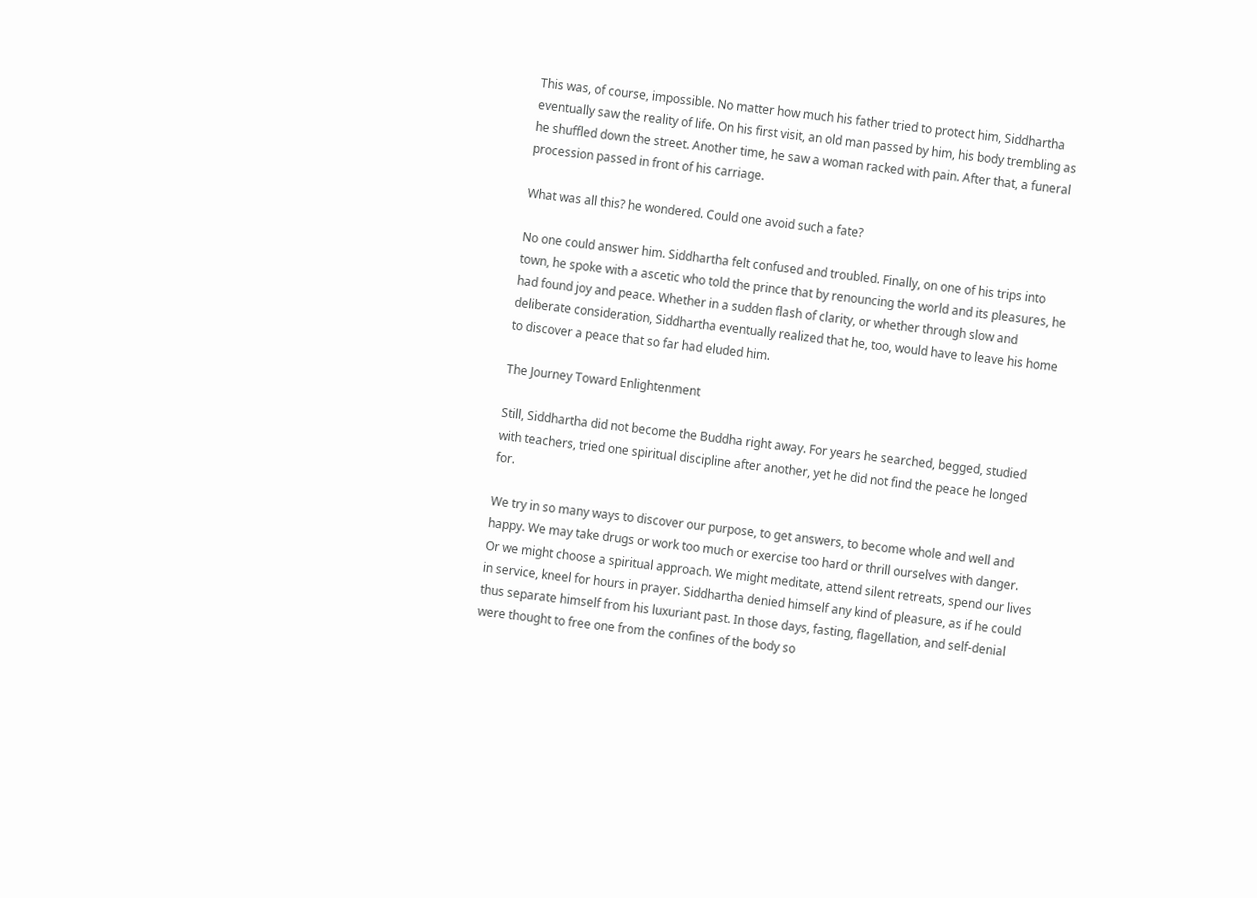This was, of course, impossible. No matter how much his father tried to protect him, Siddhartha eventually saw the reality of life. On his first visit, an old man passed by him, his body trembling as he shuffled down the street. Another time, he saw a woman racked with pain. After that, a funeral procession passed in front of his carriage.

What was all this? he wondered. Could one avoid such a fate?

No one could answer him. Siddhartha felt confused and troubled. Finally, on one of his trips into town, he spoke with a ascetic who told the prince that by renouncing the world and its pleasures, he had found joy and peace. Whether in a sudden flash of clarity, or whether through slow and deliberate consideration, Siddhartha eventually realized that he, too, would have to leave his home to discover a peace that so far had eluded him.

The Journey Toward Enlightenment

Still, Siddhartha did not become the Buddha right away. For years he searched, begged, studied with teachers, tried one spiritual discipline after another, yet he did not find the peace he longed for.

We try in so many ways to discover our purpose, to get answers, to become whole and well and happy. We may take drugs or work too much or exercise too hard or thrill ourselves with danger. Or we might choose a spiritual approach. We might meditate, attend silent retreats, spend our lives in service, kneel for hours in prayer. Siddhartha denied himself any kind of pleasure, as if he could thus separate himself from his luxuriant past. In those days, fasting, flagellation, and self-denial were thought to free one from the confines of the body so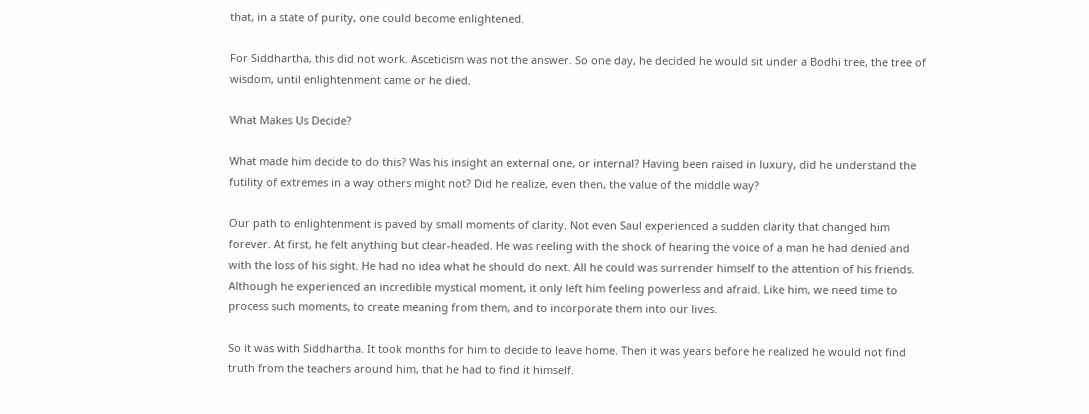that, in a state of purity, one could become enlightened.

For Siddhartha, this did not work. Asceticism was not the answer. So one day, he decided he would sit under a Bodhi tree, the tree of wisdom, until enlightenment came or he died.

What Makes Us Decide?

What made him decide to do this? Was his insight an external one, or internal? Having been raised in luxury, did he understand the futility of extremes in a way others might not? Did he realize, even then, the value of the middle way?

Our path to enlightenment is paved by small moments of clarity. Not even Saul experienced a sudden clarity that changed him forever. At first, he felt anything but clear-headed. He was reeling with the shock of hearing the voice of a man he had denied and with the loss of his sight. He had no idea what he should do next. All he could was surrender himself to the attention of his friends. Although he experienced an incredible mystical moment, it only left him feeling powerless and afraid. Like him, we need time to process such moments, to create meaning from them, and to incorporate them into our lives.

So it was with Siddhartha. It took months for him to decide to leave home. Then it was years before he realized he would not find truth from the teachers around him, that he had to find it himself.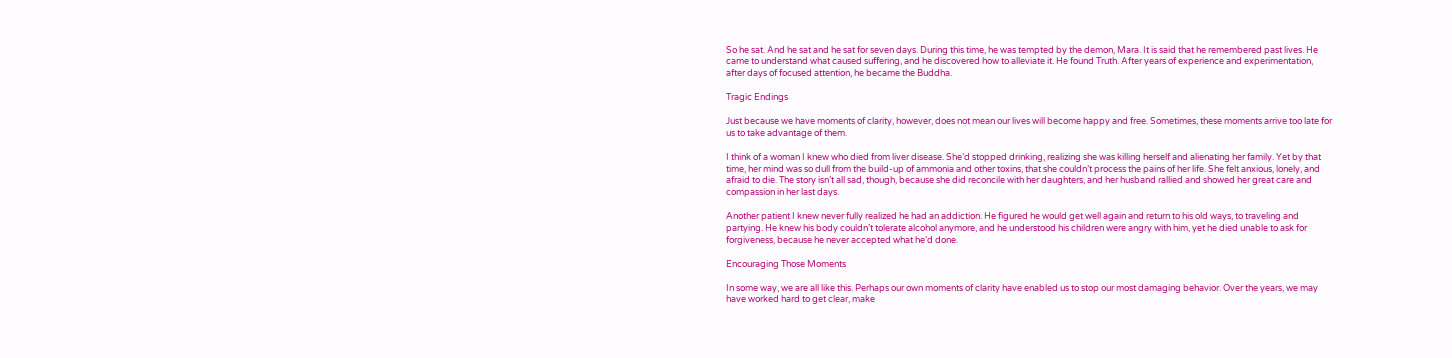So he sat. And he sat and he sat for seven days. During this time, he was tempted by the demon, Mara. It is said that he remembered past lives. He came to understand what caused suffering, and he discovered how to alleviate it. He found Truth. After years of experience and experimentation, after days of focused attention, he became the Buddha.

Tragic Endings

Just because we have moments of clarity, however, does not mean our lives will become happy and free. Sometimes, these moments arrive too late for us to take advantage of them.

I think of a woman I knew who died from liver disease. She’d stopped drinking, realizing she was killing herself and alienating her family. Yet by that time, her mind was so dull from the build-up of ammonia and other toxins, that she couldn’t process the pains of her life. She felt anxious, lonely, and afraid to die. The story isn’t all sad, though, because she did reconcile with her daughters, and her husband rallied and showed her great care and compassion in her last days.

Another patient I knew never fully realized he had an addiction. He figured he would get well again and return to his old ways, to traveling and partying. He knew his body couldn’t tolerate alcohol anymore, and he understood his children were angry with him, yet he died unable to ask for forgiveness, because he never accepted what he’d done.

Encouraging Those Moments

In some way, we are all like this. Perhaps our own moments of clarity have enabled us to stop our most damaging behavior. Over the years, we may have worked hard to get clear, make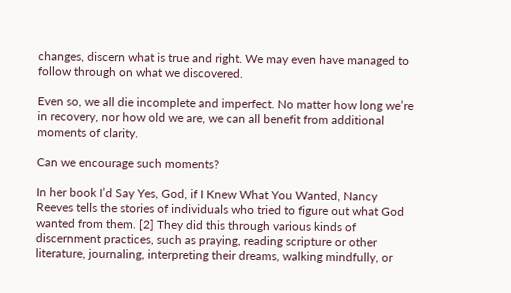changes, discern what is true and right. We may even have managed to follow through on what we discovered.

Even so, we all die incomplete and imperfect. No matter how long we’re in recovery, nor how old we are, we can all benefit from additional moments of clarity.

Can we encourage such moments?

In her book I’d Say Yes, God, if I Knew What You Wanted, Nancy Reeves tells the stories of individuals who tried to figure out what God wanted from them. [2] They did this through various kinds of discernment practices, such as praying, reading scripture or other literature, journaling, interpreting their dreams, walking mindfully, or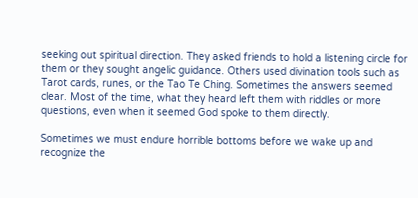seeking out spiritual direction. They asked friends to hold a listening circle for them or they sought angelic guidance. Others used divination tools such as Tarot cards, runes, or the Tao Te Ching. Sometimes the answers seemed clear. Most of the time, what they heard left them with riddles or more questions, even when it seemed God spoke to them directly.

Sometimes we must endure horrible bottoms before we wake up and recognize the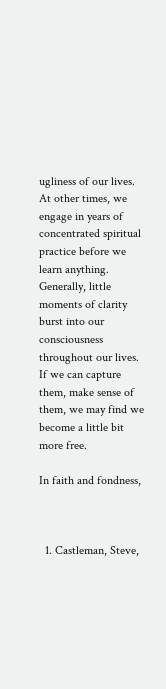ugliness of our lives. At other times, we engage in years of concentrated spiritual practice before we learn anything. Generally, little moments of clarity burst into our consciousness throughout our lives. If we can capture them, make sense of them, we may find we become a little bit more free.

In faith and fondness,



  1. Castleman, Steve,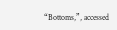“Bottoms,”, accessed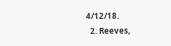4/12/18.
  2. Reeves,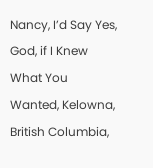Nancy, I’d Say Yes, God, if I Knew What You Wanted, Kelowna, British Columbia,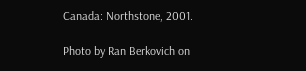Canada: Northstone, 2001.

Photo by Ran Berkovich on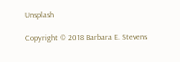Unsplash

Copyright © 2018 Barbara E. Stevens